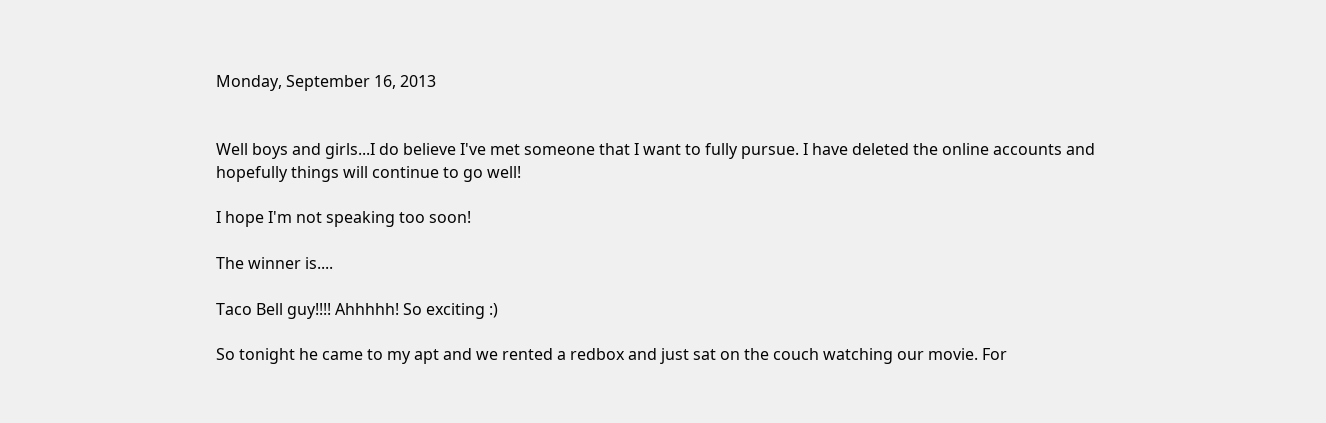Monday, September 16, 2013


Well boys and girls...I do believe I've met someone that I want to fully pursue. I have deleted the online accounts and hopefully things will continue to go well!

I hope I'm not speaking too soon!

The winner is....

Taco Bell guy!!!! Ahhhhh! So exciting :)

So tonight he came to my apt and we rented a redbox and just sat on the couch watching our movie. For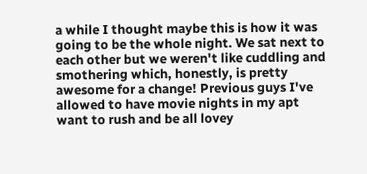a while I thought maybe this is how it was going to be the whole night. We sat next to each other but we weren't like cuddling and smothering which, honestly, is pretty awesome for a change! Previous guys I've allowed to have movie nights in my apt want to rush and be all lovey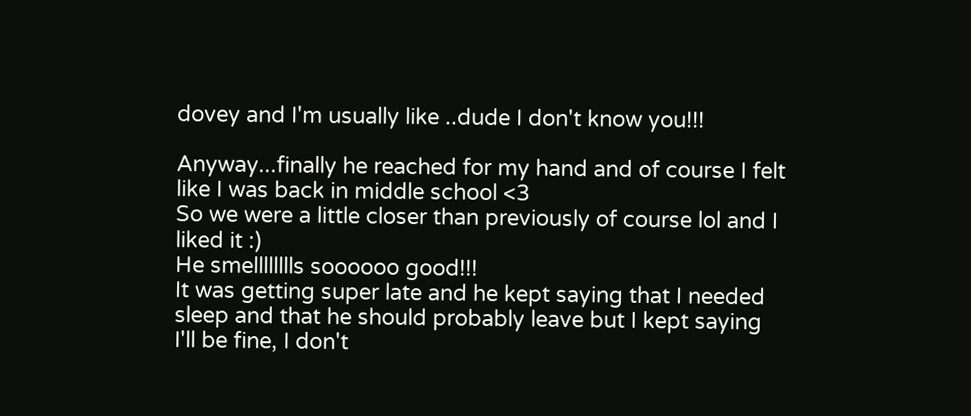dovey and I'm usually like ..dude I don't know you!!!

Anyway...finally he reached for my hand and of course I felt like I was back in middle school <3
So we were a little closer than previously of course lol and I liked it :)
He smelllllllls soooooo good!!!
It was getting super late and he kept saying that I needed sleep and that he should probably leave but I kept saying I'll be fine, I don't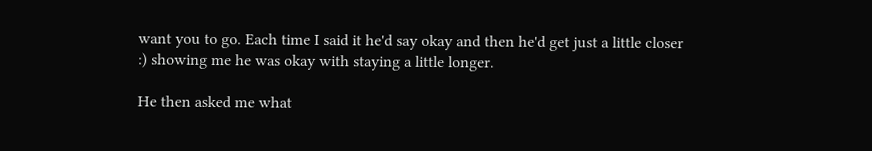want you to go. Each time I said it he'd say okay and then he'd get just a little closer :) showing me he was okay with staying a little longer.

He then asked me what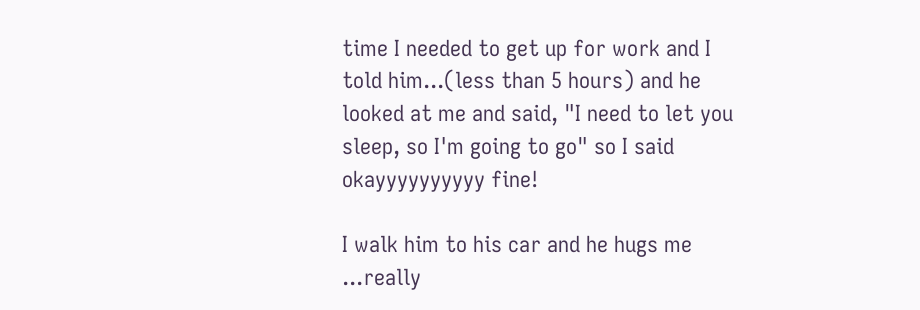time I needed to get up for work and I told him...(less than 5 hours) and he looked at me and said, "I need to let you sleep, so I'm going to go" so I said okayyyyyyyyyy fine!

I walk him to his car and he hugs me ...really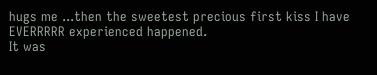hugs me ...then the sweetest precious first kiss I have EVERRRRR experienced happened.
It was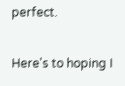perfect.

Here's to hoping I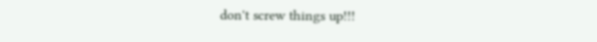don't screw things up!!!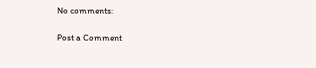No comments:

Post a Comment